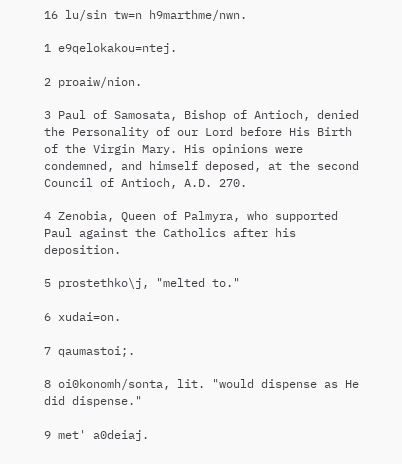16 lu/sin tw=n h9marthme/nwn.

1 e9qelokakou=ntej.

2 proaiw/nion.

3 Paul of Samosata, Bishop of Antioch, denied the Personality of our Lord before His Birth of the Virgin Mary. His opinions were condemned, and himself deposed, at the second Council of Antioch, A.D. 270.

4 Zenobia, Queen of Palmyra, who supported Paul against the Catholics after his deposition.

5 prostethko\j, "melted to."

6 xudai=on.

7 qaumastoi;.

8 oi0konomh/sonta, lit. "would dispense as He did dispense."

9 met' a0deiaj.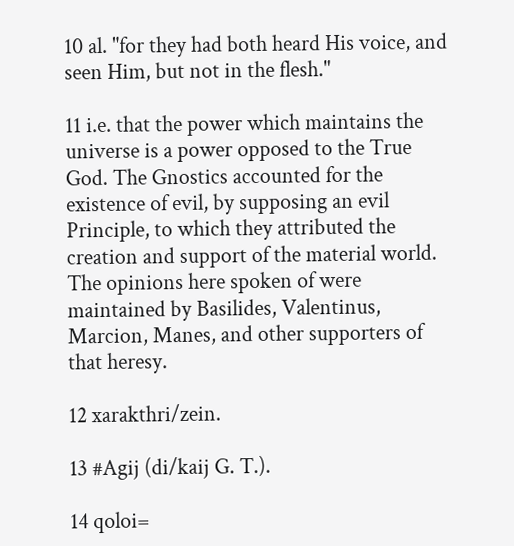10 al. "for they had both heard His voice, and seen Him, but not in the flesh."

11 i.e. that the power which maintains the universe is a power opposed to the True God. The Gnostics accounted for the existence of evil, by supposing an evil Principle, to which they attributed the creation and support of the material world. The opinions here spoken of were maintained by Basilides, Valentinus, Marcion, Manes, and other supporters of that heresy.

12 xarakthri/zein.

13 #Agij (di/kaij G. T.).

14 qoloi=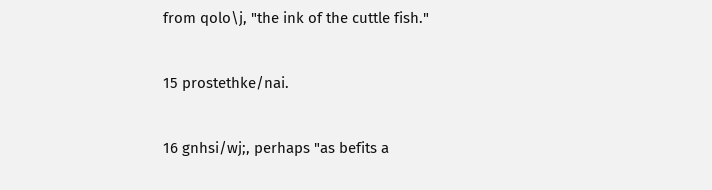from qolo\j, "the ink of the cuttle fish."

15 prostethke/nai.

16 gnhsi/wj;, perhaps "as befits a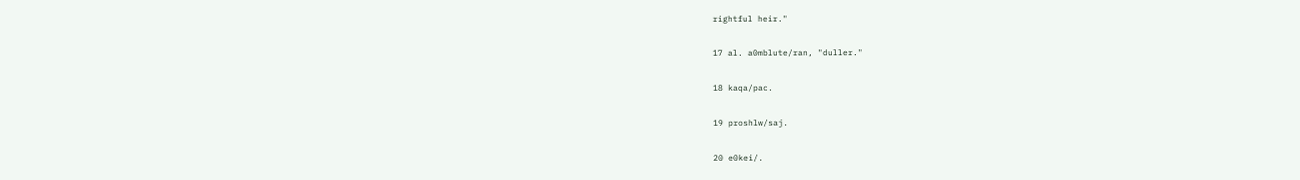rightful heir."

17 al. a0mblute/ran, "duller."

18 kaqa/pac.

19 proshlw/saj.

20 e0kei/.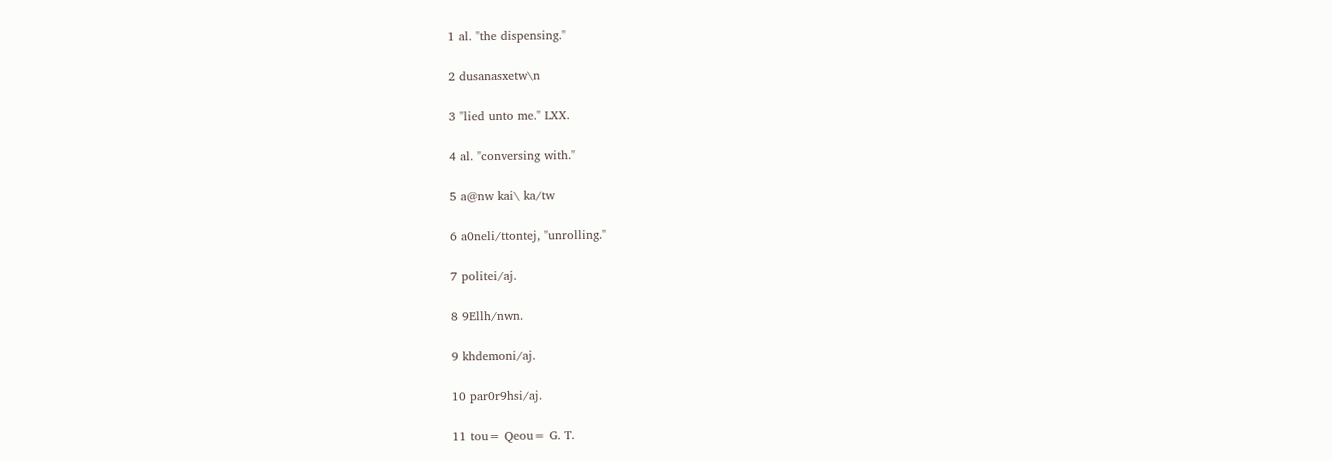1 al. "the dispensing."

2 dusanasxetw\n

3 "lied unto me." LXX.

4 al. "conversing with."

5 a@nw kai\ ka/tw

6 a0neli/ttontej, "unrolling."

7 politei/aj.

8 9Ellh/nwn.

9 khdemoni/aj.

10 par0r9hsi/aj.

11 tou= Qeou= G. T.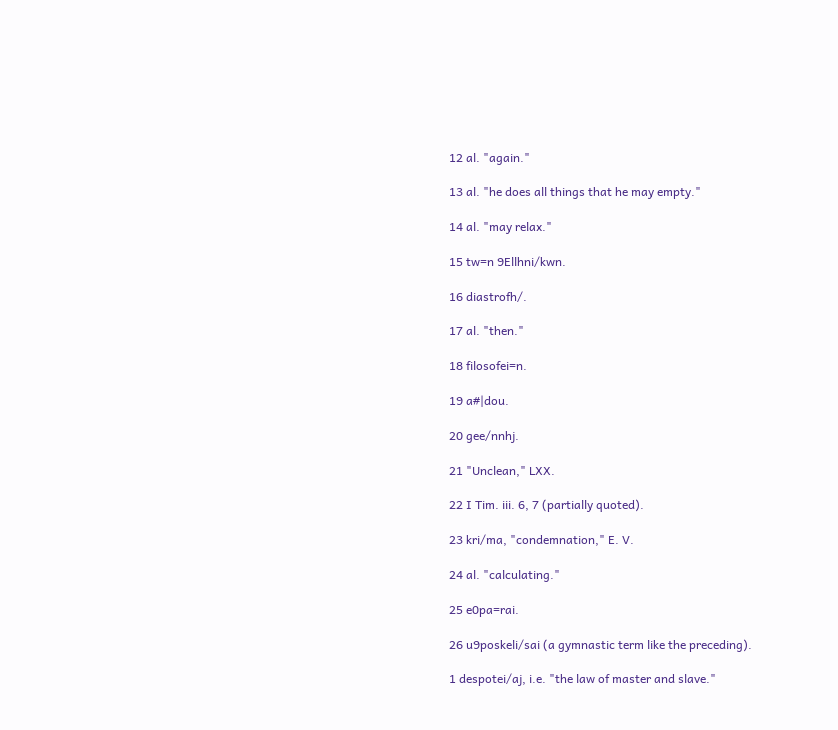12 al. "again."

13 al. "he does all things that he may empty."

14 al. "may relax."

15 tw=n 9Ellhni/kwn.

16 diastrofh/.

17 al. "then."

18 filosofei=n.

19 a#|dou.

20 gee/nnhj.

21 "Unclean," LXX.

22 I Tim. iii. 6, 7 (partially quoted).

23 kri/ma, "condemnation," E. V.

24 al. "calculating."

25 e0pa=rai.

26 u9poskeli/sai (a gymnastic term like the preceding).

1 despotei/aj, i.e. "the law of master and slave."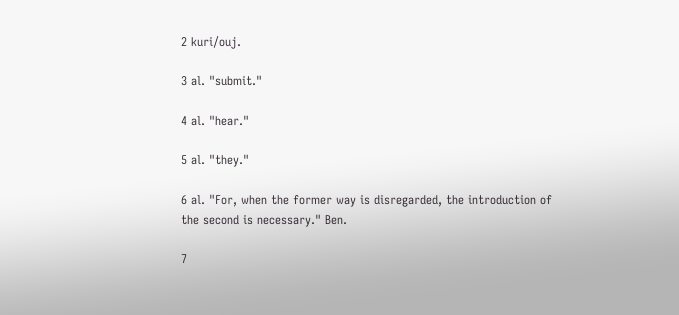2 kuri/ouj.

3 al. "submit."

4 al. "hear."

5 al. "they."

6 al. "For, when the former way is disregarded, the introduction of the second is necessary." Ben.

7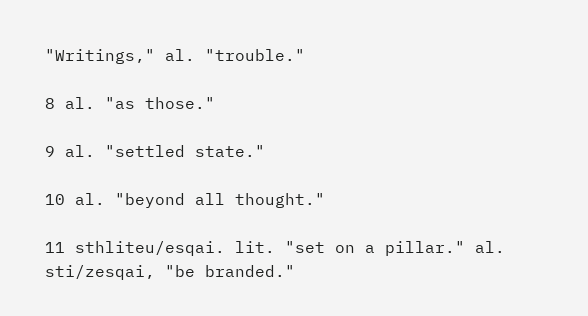"Writings," al. "trouble."

8 al. "as those."

9 al. "settled state."

10 al. "beyond all thought."

11 sthliteu/esqai. lit. "set on a pillar." al. sti/zesqai, "be branded."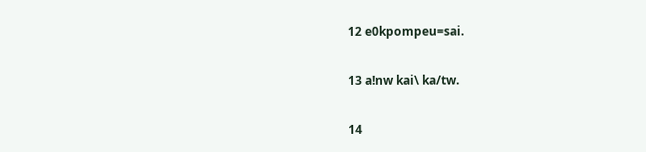12 e0kpompeu=sai.

13 a!nw kai\ ka/tw.

14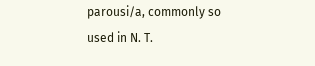parousi/a, commonly so used in N. T.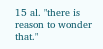15 al. "there is reason to wonder that."